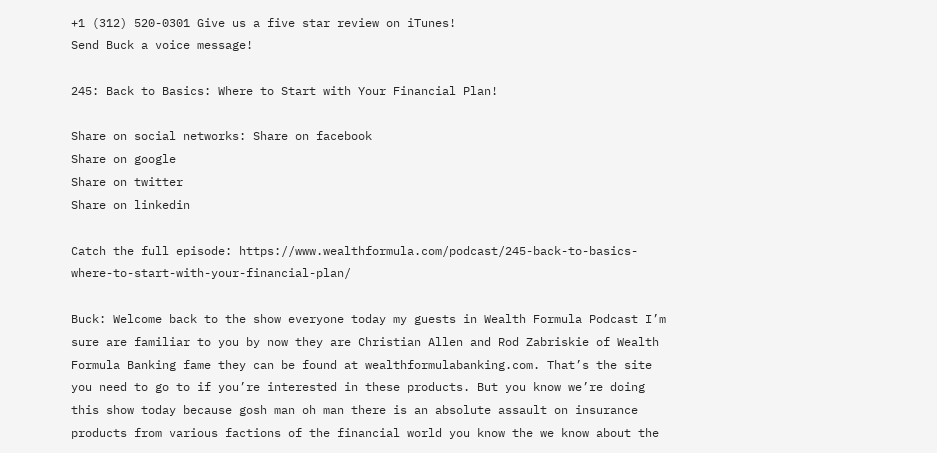+1 (312) 520-0301 Give us a five star review on iTunes!
Send Buck a voice message!

245: Back to Basics: Where to Start with Your Financial Plan!

Share on social networks: Share on facebook
Share on google
Share on twitter
Share on linkedin

Catch the full episode: https://www.wealthformula.com/podcast/245-back-to-basics-where-to-start-with-your-financial-plan/

Buck: Welcome back to the show everyone today my guests in Wealth Formula Podcast I’m sure are familiar to you by now they are Christian Allen and Rod Zabriskie of Wealth Formula Banking fame they can be found at wealthformulabanking.com. That’s the site you need to go to if you’re interested in these products. But you know we’re doing this show today because gosh man oh man there is an absolute assault on insurance products from various factions of the financial world you know the we know about the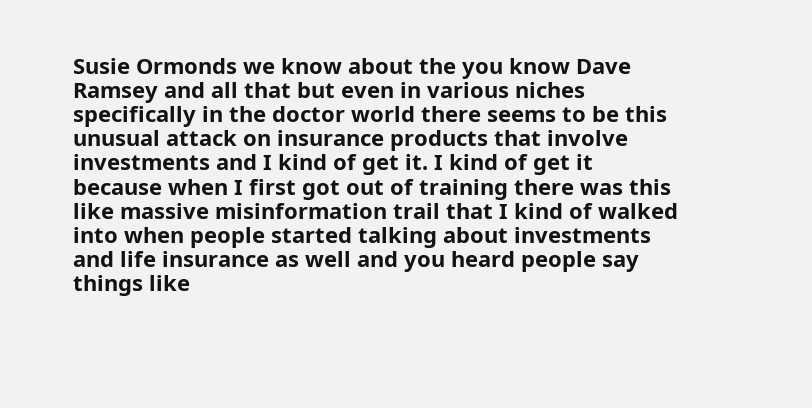Susie Ormonds we know about the you know Dave Ramsey and all that but even in various niches specifically in the doctor world there seems to be this unusual attack on insurance products that involve investments and I kind of get it. I kind of get it because when I first got out of training there was this like massive misinformation trail that I kind of walked into when people started talking about investments and life insurance as well and you heard people say things like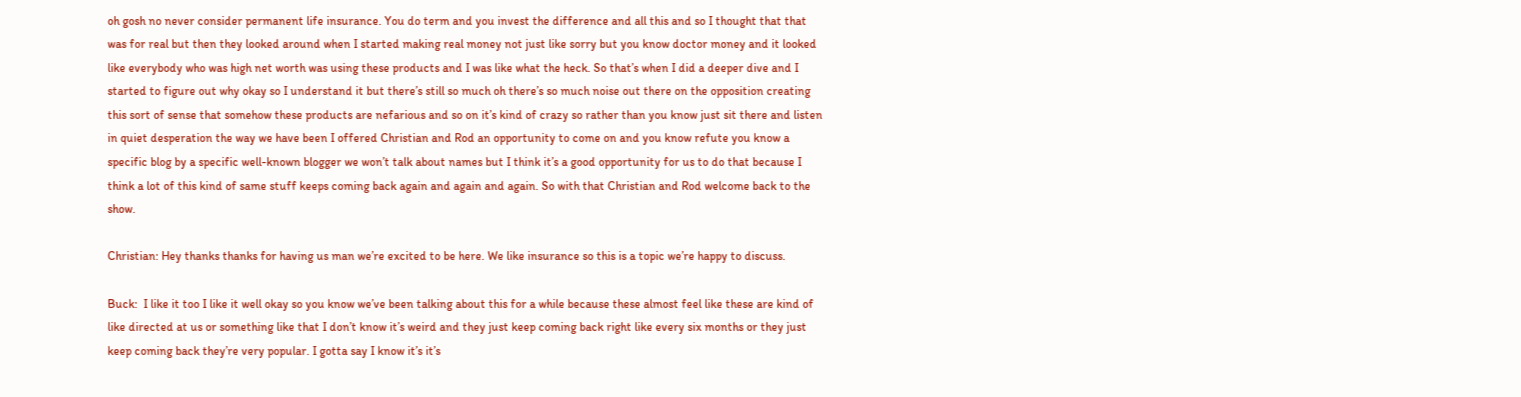oh gosh no never consider permanent life insurance. You do term and you invest the difference and all this and so I thought that that was for real but then they looked around when I started making real money not just like sorry but you know doctor money and it looked like everybody who was high net worth was using these products and I was like what the heck. So that’s when I did a deeper dive and I started to figure out why okay so I understand it but there’s still so much oh there’s so much noise out there on the opposition creating this sort of sense that somehow these products are nefarious and so on it’s kind of crazy so rather than you know just sit there and listen in quiet desperation the way we have been I offered Christian and Rod an opportunity to come on and you know refute you know a specific blog by a specific well-known blogger we won’t talk about names but I think it’s a good opportunity for us to do that because I think a lot of this kind of same stuff keeps coming back again and again and again. So with that Christian and Rod welcome back to the show.

Christian: Hey thanks thanks for having us man we’re excited to be here. We like insurance so this is a topic we’re happy to discuss.

Buck:  I like it too I like it well okay so you know we’ve been talking about this for a while because these almost feel like these are kind of like directed at us or something like that I don’t know it’s weird and they just keep coming back right like every six months or they just keep coming back they’re very popular. I gotta say I know it’s it’s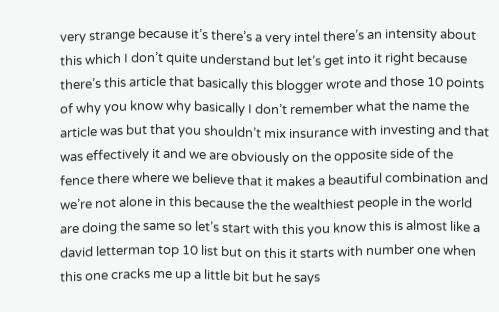very strange because it’s there’s a very intel there’s an intensity about this which I don’t quite understand but let’s get into it right because there’s this article that basically this blogger wrote and those 10 points of why you know why basically I don’t remember what the name the article was but that you shouldn’t mix insurance with investing and that was effectively it and we are obviously on the opposite side of the fence there where we believe that it makes a beautiful combination and we’re not alone in this because the the wealthiest people in the world are doing the same so let’s start with this you know this is almost like a david letterman top 10 list but on this it starts with number one when this one cracks me up a little bit but he says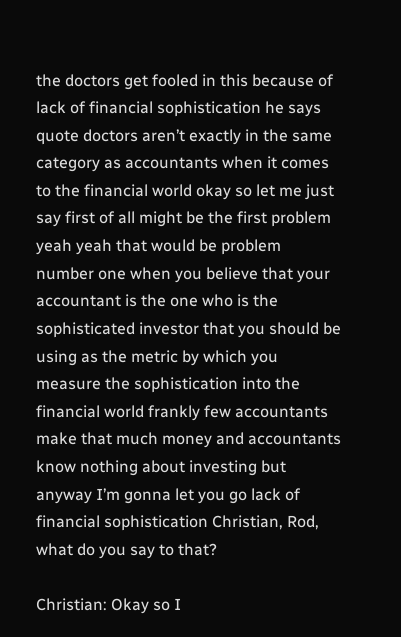the doctors get fooled in this because of lack of financial sophistication he says quote doctors aren’t exactly in the same category as accountants when it comes to the financial world okay so let me just say first of all might be the first problem yeah yeah that would be problem number one when you believe that your accountant is the one who is the sophisticated investor that you should be using as the metric by which you measure the sophistication into the financial world frankly few accountants make that much money and accountants know nothing about investing but anyway I’m gonna let you go lack of financial sophistication Christian, Rod, what do you say to that?

Christian: Okay so I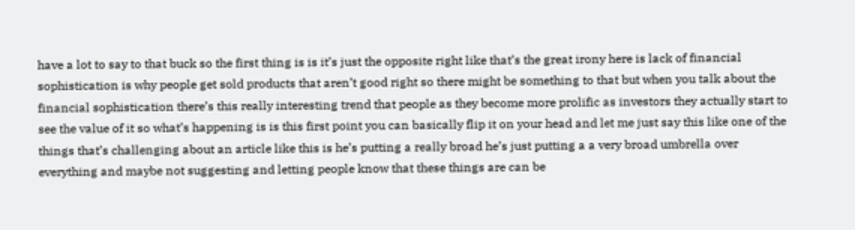have a lot to say to that buck so the first thing is is it’s just the opposite right like that’s the great irony here is lack of financial sophistication is why people get sold products that aren’t good right so there might be something to that but when you talk about the financial sophistication there’s this really interesting trend that people as they become more prolific as investors they actually start to see the value of it so what’s happening is is this first point you can basically flip it on your head and let me just say this like one of the things that’s challenging about an article like this is he’s putting a really broad he’s just putting a a very broad umbrella over everything and maybe not suggesting and letting people know that these things are can be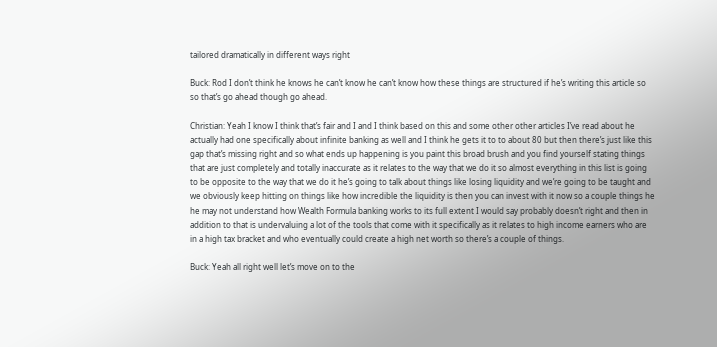tailored dramatically in different ways right

Buck: Rod I don’t think he knows he can’t know he can’t know how these things are structured if he’s writing this article so so that’s go ahead though go ahead.

Christian: Yeah I know I think that’s fair and I and I think based on this and some other other articles I’ve read about he actually had one specifically about infinite banking as well and I think he gets it to to about 80 but then there’s just like this gap that’s missing right and so what ends up happening is you paint this broad brush and you find yourself stating things that are just completely and totally inaccurate as it relates to the way that we do it so almost everything in this list is going to be opposite to the way that we do it he’s going to talk about things like losing liquidity and we’re going to be taught and we obviously keep hitting on things like how incredible the liquidity is then you can invest with it now so a couple things he he may not understand how Wealth Formula banking works to its full extent I would say probably doesn’t right and then in addition to that is undervaluing a lot of the tools that come with it specifically as it relates to high income earners who are in a high tax bracket and who eventually could create a high net worth so there’s a couple of things.

Buck: Yeah all right well let’s move on to the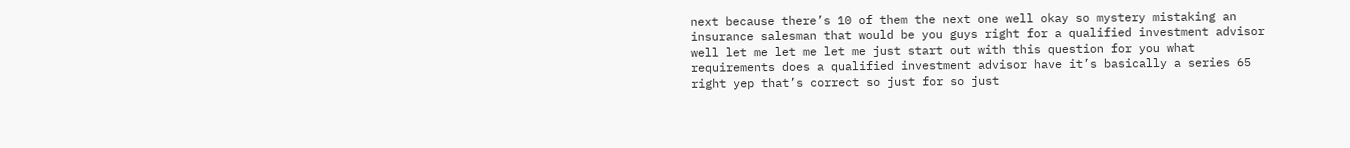next because there’s 10 of them the next one well okay so mystery mistaking an insurance salesman that would be you guys right for a qualified investment advisor well let me let me let me just start out with this question for you what requirements does a qualified investment advisor have it’s basically a series 65 right yep that’s correct so just for so just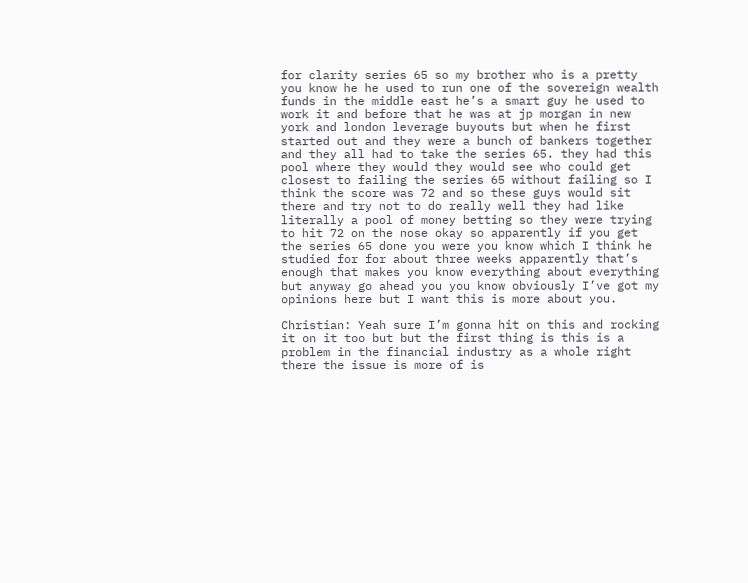for clarity series 65 so my brother who is a pretty you know he he used to run one of the sovereign wealth funds in the middle east he’s a smart guy he used to work it and before that he was at jp morgan in new york and london leverage buyouts but when he first started out and they were a bunch of bankers together and they all had to take the series 65. they had this pool where they would they would see who could get closest to failing the series 65 without failing so I think the score was 72 and so these guys would sit there and try not to do really well they had like literally a pool of money betting so they were trying to hit 72 on the nose okay so apparently if you get the series 65 done you were you know which I think he studied for for about three weeks apparently that’s enough that makes you know everything about everything but anyway go ahead you you know obviously I’ve got my opinions here but I want this is more about you.

Christian: Yeah sure I’m gonna hit on this and rocking it on it too but but the first thing is this is a problem in the financial industry as a whole right there the issue is more of is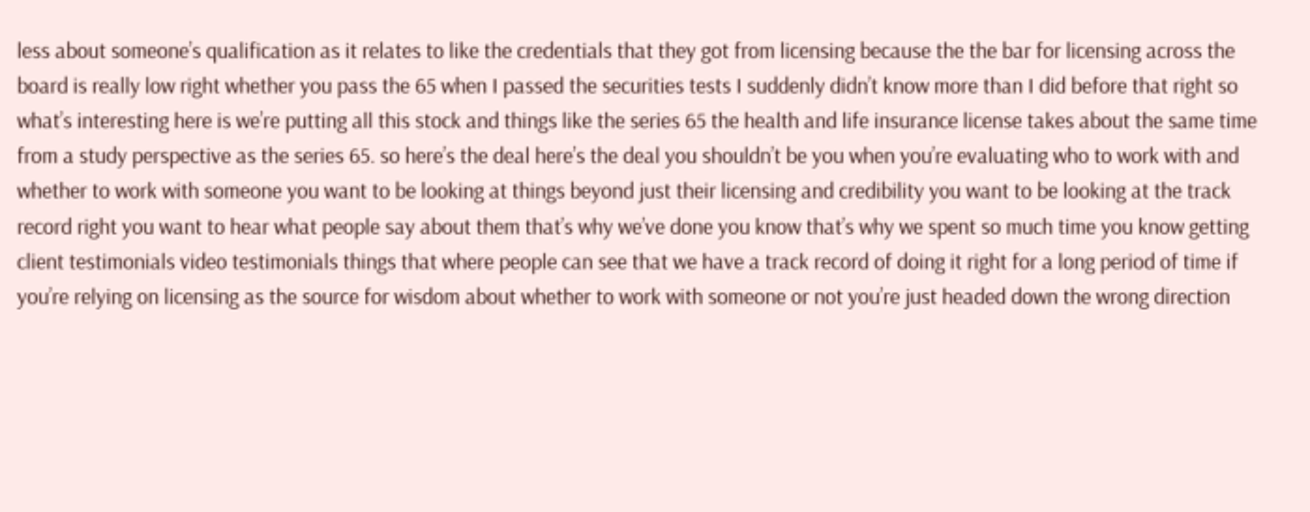less about someone’s qualification as it relates to like the credentials that they got from licensing because the the bar for licensing across the board is really low right whether you pass the 65 when I passed the securities tests I suddenly didn’t know more than I did before that right so what’s interesting here is we’re putting all this stock and things like the series 65 the health and life insurance license takes about the same time from a study perspective as the series 65. so here’s the deal here’s the deal you shouldn’t be you when you’re evaluating who to work with and whether to work with someone you want to be looking at things beyond just their licensing and credibility you want to be looking at the track record right you want to hear what people say about them that’s why we’ve done you know that’s why we spent so much time you know getting client testimonials video testimonials things that where people can see that we have a track record of doing it right for a long period of time if you’re relying on licensing as the source for wisdom about whether to work with someone or not you’re just headed down the wrong direction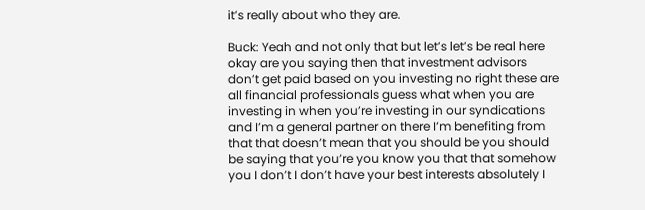it’s really about who they are.

Buck: Yeah and not only that but let’s let’s be real here okay are you saying then that investment advisors don’t get paid based on you investing no right these are all financial professionals guess what when you are investing in when you’re investing in our syndications and I’m a general partner on there I’m benefiting from that that doesn’t mean that you should be you should be saying that you’re you know you that that somehow you I don’t I don’t have your best interests absolutely I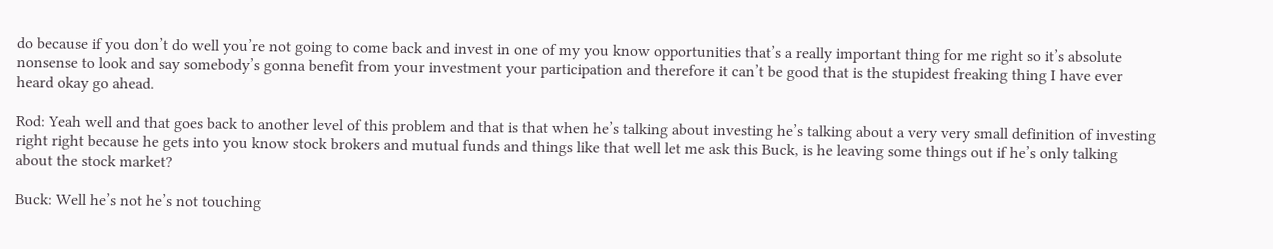do because if you don’t do well you’re not going to come back and invest in one of my you know opportunities that’s a really important thing for me right so it’s absolute nonsense to look and say somebody’s gonna benefit from your investment your participation and therefore it can’t be good that is the stupidest freaking thing I have ever heard okay go ahead.

Rod: Yeah well and that goes back to another level of this problem and that is that when he’s talking about investing he’s talking about a very very small definition of investing right right because he gets into you know stock brokers and mutual funds and things like that well let me ask this Buck, is he leaving some things out if he’s only talking about the stock market?

Buck: Well he’s not he’s not touching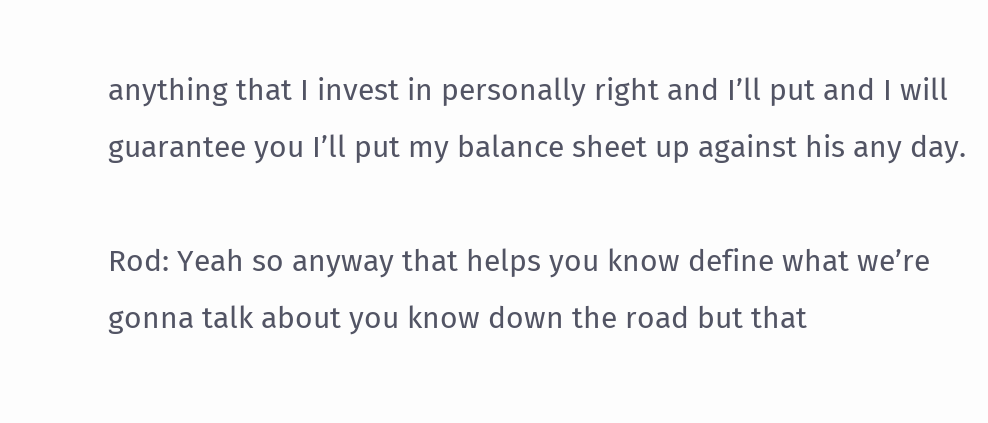anything that I invest in personally right and I’ll put and I will guarantee you I’ll put my balance sheet up against his any day.

Rod: Yeah so anyway that helps you know define what we’re gonna talk about you know down the road but that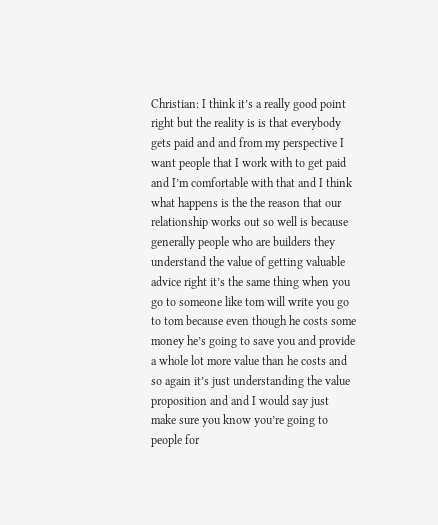Christian: I think it’s a really good point right but the reality is is that everybody gets paid and and from my perspective I want people that I work with to get paid and I’m comfortable with that and I think what happens is the the reason that our relationship works out so well is because generally people who are builders they understand the value of getting valuable advice right it’s the same thing when you go to someone like tom will write you go to tom because even though he costs some money he’s going to save you and provide a whole lot more value than he costs and so again it’s just understanding the value proposition and and I would say just make sure you know you’re going to people for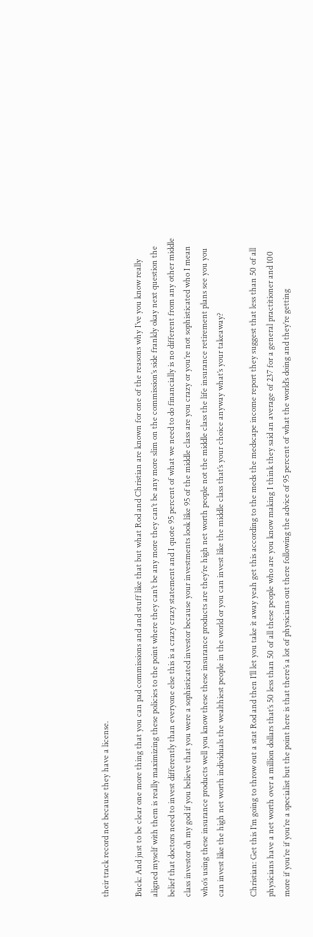their track record not because they have a license.

Buck: And just to be clear one more thing that you can pad commissions and and stuff like that but what Rod and Christian are known for one of the reasons why I’ve you know really aligned myself with them is really maximizing these policies to the point where they can’t be any more they can’t be any more slim on the commission’s side frankly okay next question the belief that doctors need to invest differently than everyone else this is a crazy crazy statement and I quote 95 percent of what we need to do financially is no different from any other middle class investor oh my god if you believe that you were a sophisticated investor because your investments look like 95 of the middle class are you crazy or you’re not sophisticated who I mean who’s using these insurance products well you know these these insurance products are they’re high net worth people not the middle class the life insurance retirement plans see you you can invest like the high net worth individuals the wealthiest people in the world or you can invest like the middle class that’s your choice anyway what’s your takeaway?

Christian: Get this I’m going to throw out a stat Rod and then I’ll let you take it away yeah get this according to the meds the medscape income report they suggest that less than 50 of all physicians have a net worth over a million dollars that’s 50 less than 50 of all these people who are you know making I think they said an average of 237 for a general practitioner and 100 more if you’re if you’re a specialist but the point here is that there’s a lot of physicians out there following the advice of 95 percent of what the world’s doing and they’re getting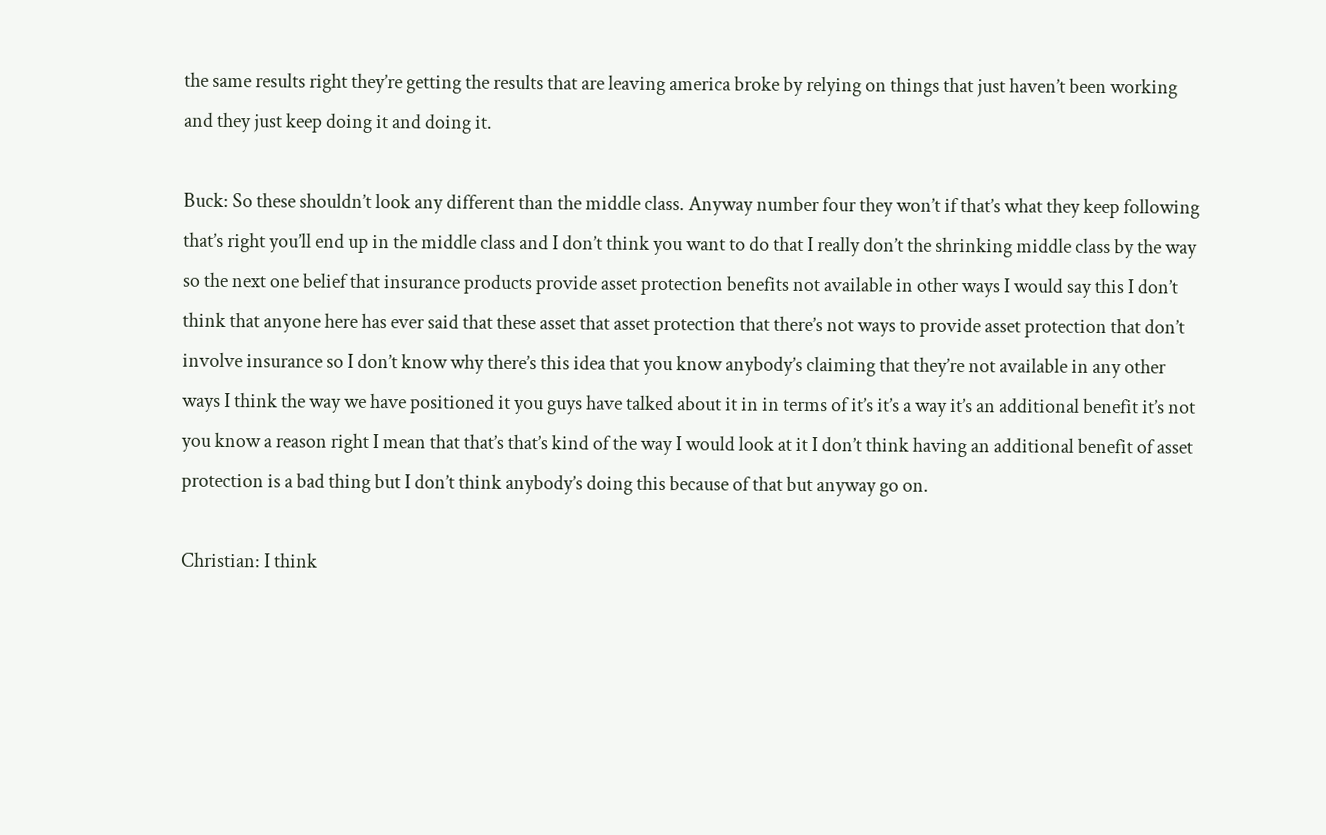the same results right they’re getting the results that are leaving america broke by relying on things that just haven’t been working and they just keep doing it and doing it.

Buck: So these shouldn’t look any different than the middle class. Anyway number four they won’t if that’s what they keep following that’s right you’ll end up in the middle class and I don’t think you want to do that I really don’t the shrinking middle class by the way so the next one belief that insurance products provide asset protection benefits not available in other ways I would say this I don’t think that anyone here has ever said that these asset that asset protection that there’s not ways to provide asset protection that don’t involve insurance so I don’t know why there’s this idea that you know anybody’s claiming that they’re not available in any other ways I think the way we have positioned it you guys have talked about it in in terms of it’s it’s a way it’s an additional benefit it’s not you know a reason right I mean that that’s that’s kind of the way I would look at it I don’t think having an additional benefit of asset protection is a bad thing but I don’t think anybody’s doing this because of that but anyway go on.

Christian: I think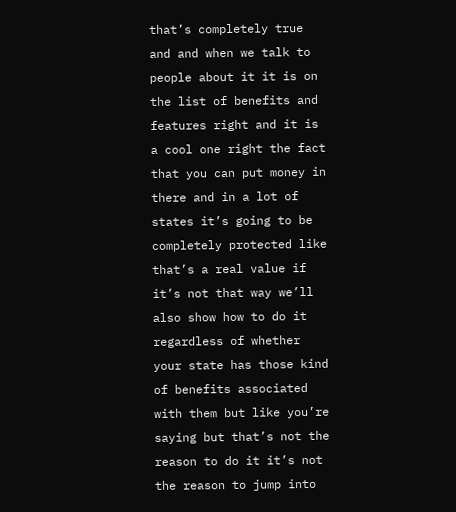that’s completely true and and when we talk to people about it it is on the list of benefits and features right and it is a cool one right the fact that you can put money in there and in a lot of states it’s going to be completely protected like that’s a real value if it’s not that way we’ll also show how to do it regardless of whether your state has those kind of benefits associated with them but like you’re saying but that’s not the reason to do it it’s not the reason to jump into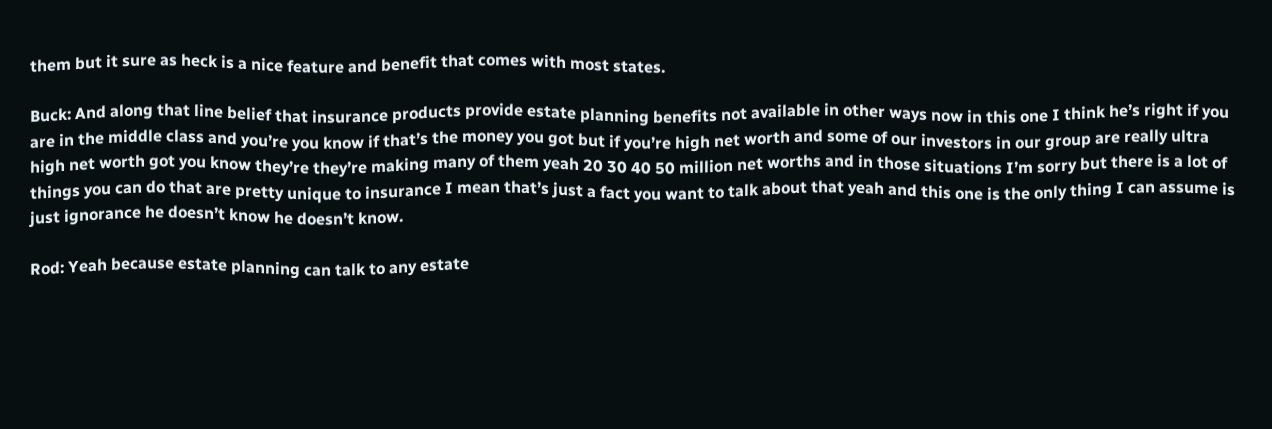them but it sure as heck is a nice feature and benefit that comes with most states.

Buck: And along that line belief that insurance products provide estate planning benefits not available in other ways now in this one I think he’s right if you are in the middle class and you’re you know if that’s the money you got but if you’re high net worth and some of our investors in our group are really ultra high net worth got you know they’re they’re making many of them yeah 20 30 40 50 million net worths and in those situations I’m sorry but there is a lot of things you can do that are pretty unique to insurance I mean that’s just a fact you want to talk about that yeah and this one is the only thing I can assume is just ignorance he doesn’t know he doesn’t know.

Rod: Yeah because estate planning can talk to any estate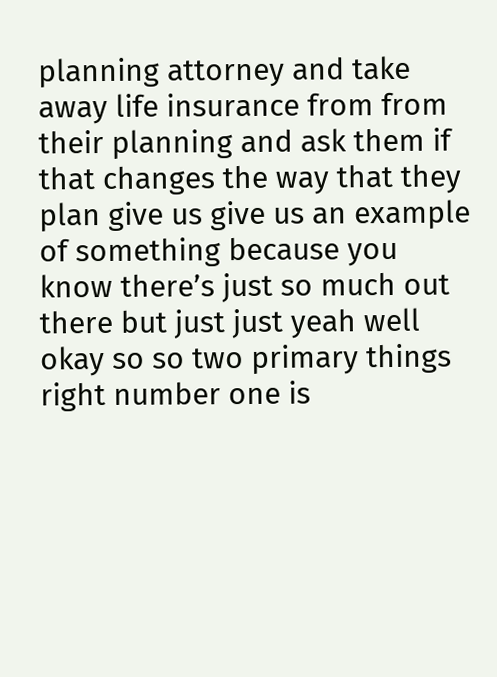planning attorney and take away life insurance from from their planning and ask them if that changes the way that they plan give us give us an example of something because you know there’s just so much out there but just just yeah well okay so so two primary things right number one is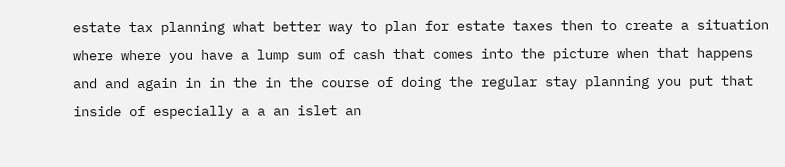estate tax planning what better way to plan for estate taxes then to create a situation where where you have a lump sum of cash that comes into the picture when that happens and and again in in the in the course of doing the regular stay planning you put that inside of especially a a an islet an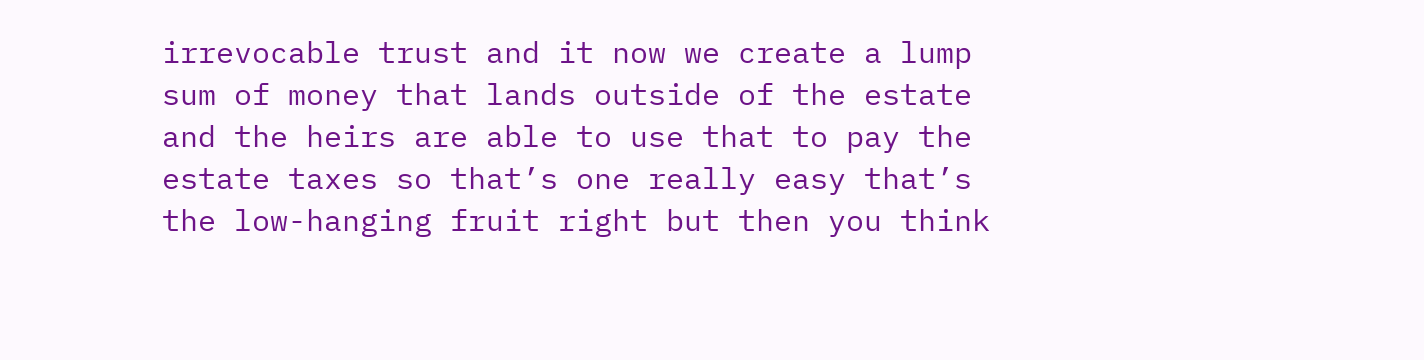irrevocable trust and it now we create a lump sum of money that lands outside of the estate and the heirs are able to use that to pay the estate taxes so that’s one really easy that’s the low-hanging fruit right but then you think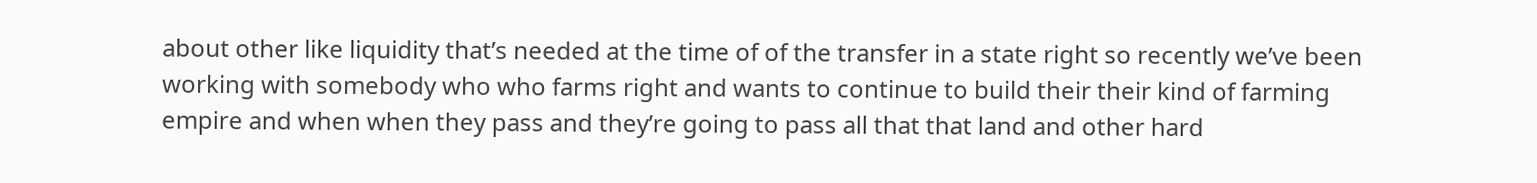about other like liquidity that’s needed at the time of of the transfer in a state right so recently we’ve been working with somebody who who farms right and wants to continue to build their their kind of farming empire and when when they pass and they’re going to pass all that that land and other hard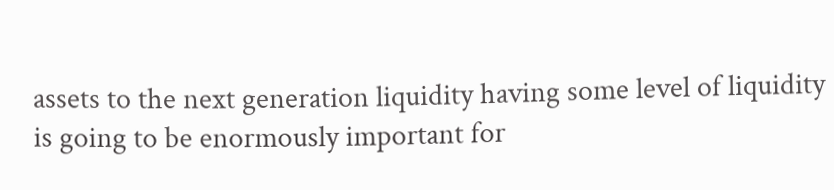assets to the next generation liquidity having some level of liquidity is going to be enormously important for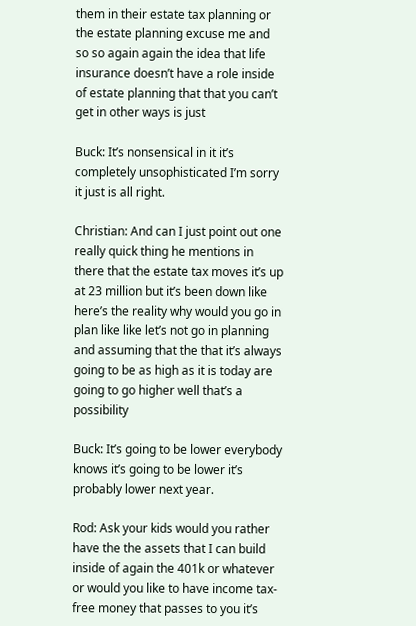them in their estate tax planning or the estate planning excuse me and so so again again the idea that life insurance doesn’t have a role inside of estate planning that that you can’t get in other ways is just

Buck: It’s nonsensical in it it’s completely unsophisticated I’m sorry it just is all right.

Christian: And can I just point out one really quick thing he mentions in there that the estate tax moves it’s up at 23 million but it’s been down like here’s the reality why would you go in plan like like let’s not go in planning and assuming that the that it’s always going to be as high as it is today are going to go higher well that’s a possibility

Buck: It’s going to be lower everybody knows it’s going to be lower it’s probably lower next year.

Rod: Ask your kids would you rather have the the assets that I can build inside of again the 401k or whatever or would you like to have income tax-free money that passes to you it’s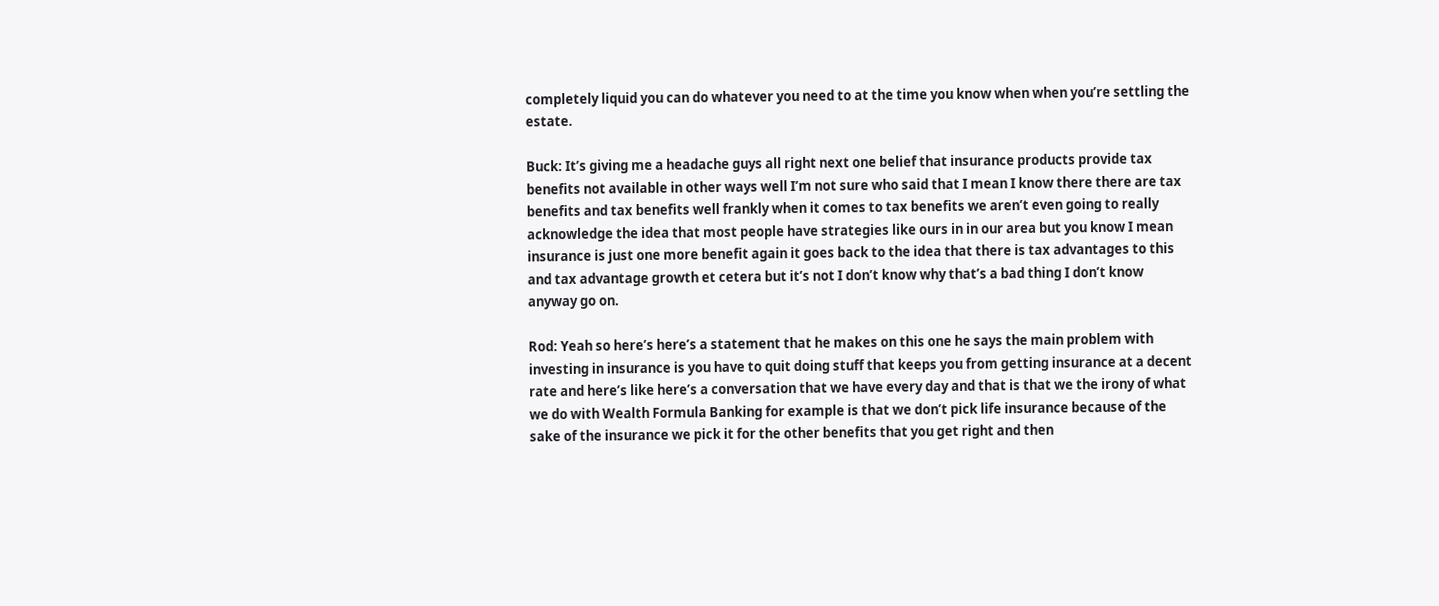completely liquid you can do whatever you need to at the time you know when when you’re settling the estate.

Buck: It’s giving me a headache guys all right next one belief that insurance products provide tax benefits not available in other ways well I’m not sure who said that I mean I know there there are tax benefits and tax benefits well frankly when it comes to tax benefits we aren’t even going to really acknowledge the idea that most people have strategies like ours in in our area but you know I mean insurance is just one more benefit again it goes back to the idea that there is tax advantages to this and tax advantage growth et cetera but it’s not I don’t know why that’s a bad thing I don’t know anyway go on.

Rod: Yeah so here’s here’s a statement that he makes on this one he says the main problem with investing in insurance is you have to quit doing stuff that keeps you from getting insurance at a decent rate and here’s like here’s a conversation that we have every day and that is that we the irony of what we do with Wealth Formula Banking for example is that we don’t pick life insurance because of the sake of the insurance we pick it for the other benefits that you get right and then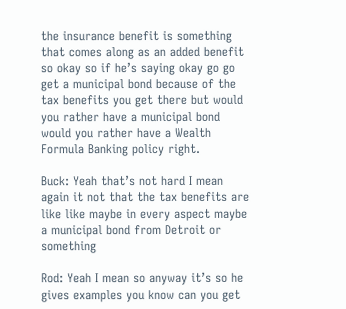the insurance benefit is something that comes along as an added benefit so okay so if he’s saying okay go go get a municipal bond because of the tax benefits you get there but would you rather have a municipal bond would you rather have a Wealth Formula Banking policy right.

Buck: Yeah that’s not hard I mean again it not that the tax benefits are like like maybe in every aspect maybe a municipal bond from Detroit or something

Rod: Yeah I mean so anyway it’s so he gives examples you know can you get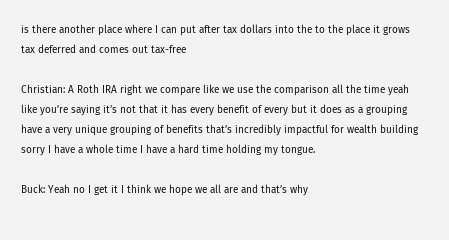is there another place where I can put after tax dollars into the to the place it grows tax deferred and comes out tax-free

Christian: A Roth IRA right we compare like we use the comparison all the time yeah like you’re saying it’s not that it has every benefit of every but it does as a grouping have a very unique grouping of benefits that’s incredibly impactful for wealth building sorry I have a whole time I have a hard time holding my tongue.

Buck: Yeah no I get it I think we hope we all are and that’s why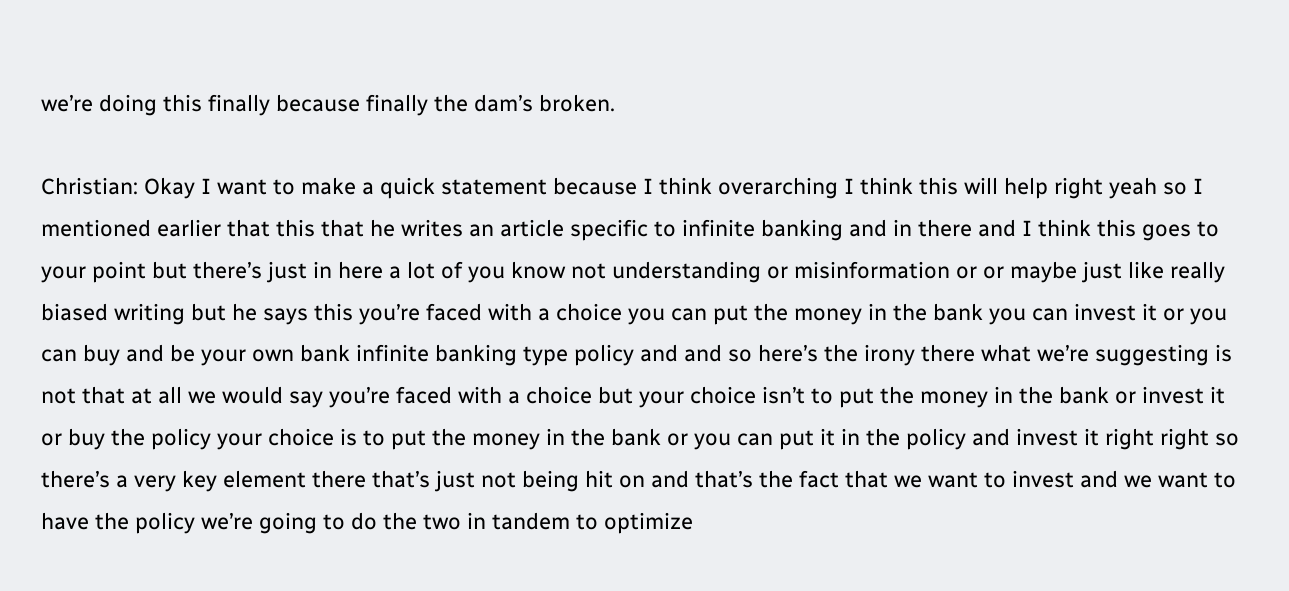we’re doing this finally because finally the dam’s broken.

Christian: Okay I want to make a quick statement because I think overarching I think this will help right yeah so I mentioned earlier that this that he writes an article specific to infinite banking and in there and I think this goes to your point but there’s just in here a lot of you know not understanding or misinformation or or maybe just like really biased writing but he says this you’re faced with a choice you can put the money in the bank you can invest it or you can buy and be your own bank infinite banking type policy and and so here’s the irony there what we’re suggesting is not that at all we would say you’re faced with a choice but your choice isn’t to put the money in the bank or invest it or buy the policy your choice is to put the money in the bank or you can put it in the policy and invest it right right so there’s a very key element there that’s just not being hit on and that’s the fact that we want to invest and we want to have the policy we’re going to do the two in tandem to optimize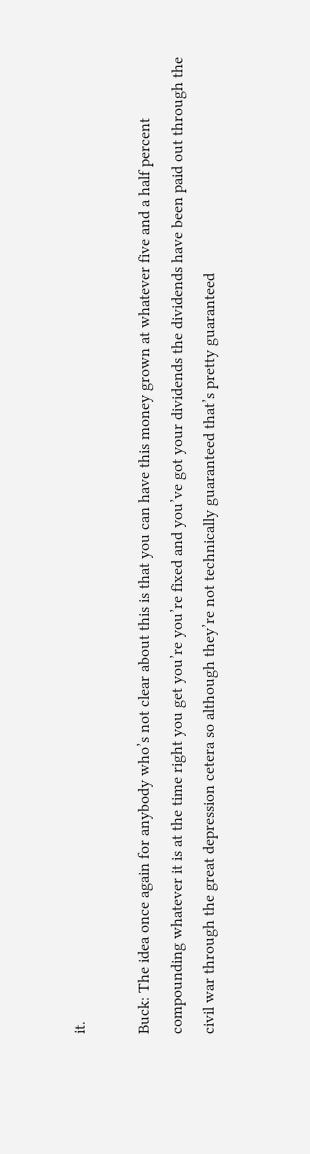it.

Buck: The idea once again for anybody who’s not clear about this is that you can have this money grown at whatever five and a half percent compounding whatever it is at the time right you get you’re you’re fixed and you’ve got your dividends the dividends have been paid out through the civil war through the great depression cetera so although they’re not technically guaranteed that’s pretty guaranteed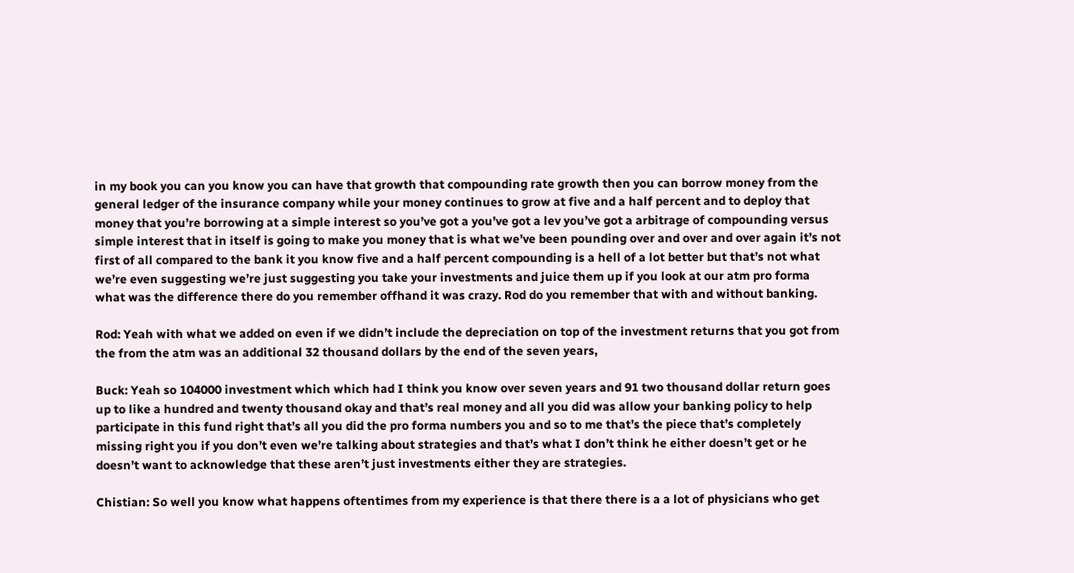in my book you can you know you can have that growth that compounding rate growth then you can borrow money from the general ledger of the insurance company while your money continues to grow at five and a half percent and to deploy that money that you’re borrowing at a simple interest so you’ve got a you’ve got a lev you’ve got a arbitrage of compounding versus simple interest that in itself is going to make you money that is what we’ve been pounding over and over and over again it’s not first of all compared to the bank it you know five and a half percent compounding is a hell of a lot better but that’s not what we’re even suggesting we’re just suggesting you take your investments and juice them up if you look at our atm pro forma what was the difference there do you remember offhand it was crazy. Rod do you remember that with and without banking.

Rod: Yeah with what we added on even if we didn’t include the depreciation on top of the investment returns that you got from the from the atm was an additional 32 thousand dollars by the end of the seven years,

Buck: Yeah so 104000 investment which which had I think you know over seven years and 91 two thousand dollar return goes up to like a hundred and twenty thousand okay and that’s real money and all you did was allow your banking policy to help participate in this fund right that’s all you did the pro forma numbers you and so to me that’s the piece that’s completely missing right you if you don’t even we’re talking about strategies and that’s what I don’t think he either doesn’t get or he doesn’t want to acknowledge that these aren’t just investments either they are strategies.

Chistian: So well you know what happens oftentimes from my experience is that there there is a a lot of physicians who get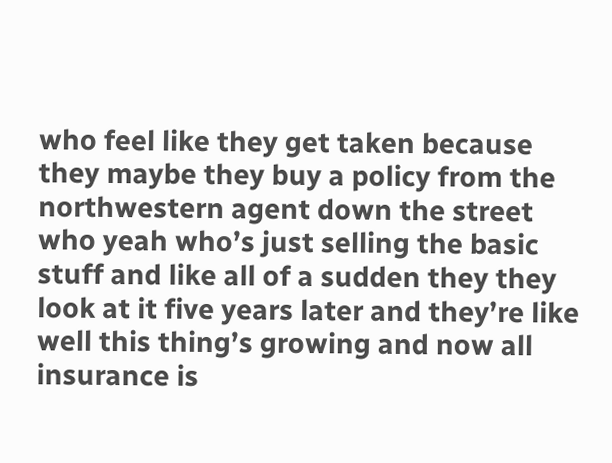who feel like they get taken because they maybe they buy a policy from the northwestern agent down the street who yeah who’s just selling the basic stuff and like all of a sudden they they look at it five years later and they’re like well this thing’s growing and now all insurance is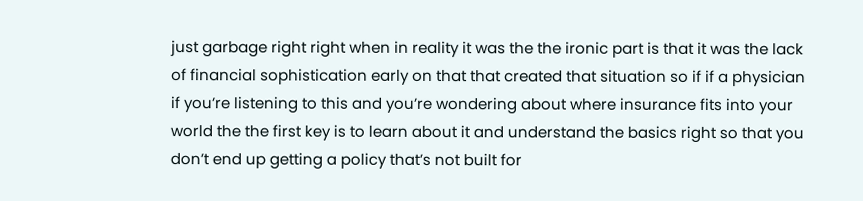just garbage right right when in reality it was the the ironic part is that it was the lack of financial sophistication early on that that created that situation so if if a physician if you’re listening to this and you’re wondering about where insurance fits into your world the the first key is to learn about it and understand the basics right so that you don’t end up getting a policy that’s not built for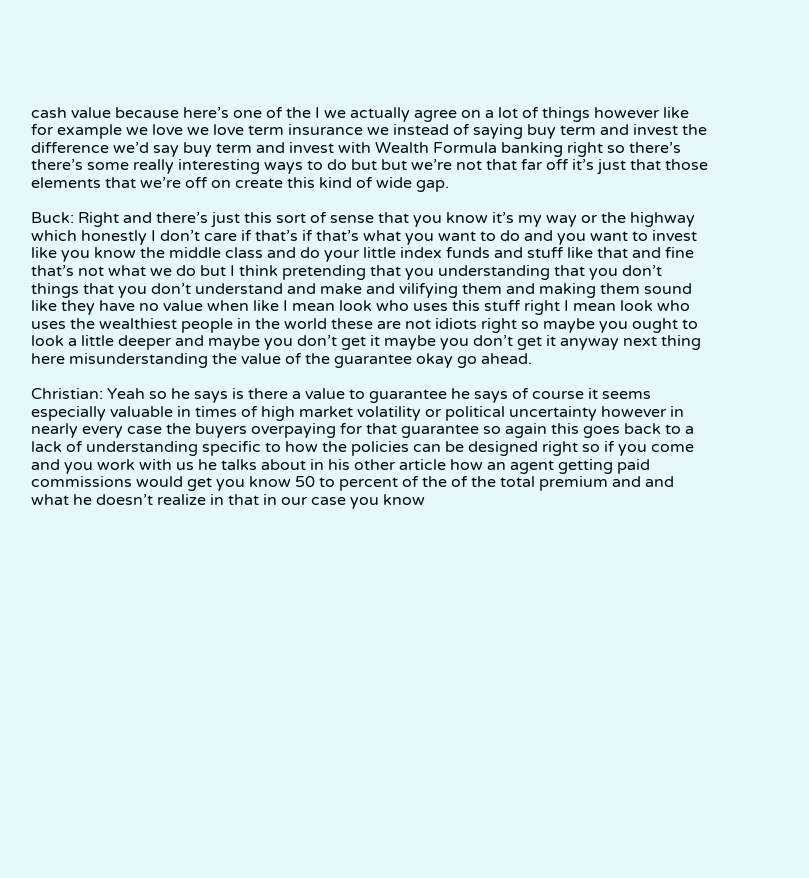cash value because here’s one of the I we actually agree on a lot of things however like for example we love we love term insurance we instead of saying buy term and invest the difference we’d say buy term and invest with Wealth Formula banking right so there’s there’s some really interesting ways to do but but we’re not that far off it’s just that those elements that we’re off on create this kind of wide gap.

Buck: Right and there’s just this sort of sense that you know it’s my way or the highway which honestly I don’t care if that’s if that’s what you want to do and you want to invest like you know the middle class and do your little index funds and stuff like that and fine that’s not what we do but I think pretending that you understanding that you don’t things that you don’t understand and make and vilifying them and making them sound like they have no value when like I mean look who uses this stuff right I mean look who uses the wealthiest people in the world these are not idiots right so maybe you ought to look a little deeper and maybe you don’t get it maybe you don’t get it anyway next thing here misunderstanding the value of the guarantee okay go ahead.

Christian: Yeah so he says is there a value to guarantee he says of course it seems especially valuable in times of high market volatility or political uncertainty however in nearly every case the buyers overpaying for that guarantee so again this goes back to a lack of understanding specific to how the policies can be designed right so if you come and you work with us he talks about in his other article how an agent getting paid commissions would get you know 50 to percent of the of the total premium and and what he doesn’t realize in that in our case you know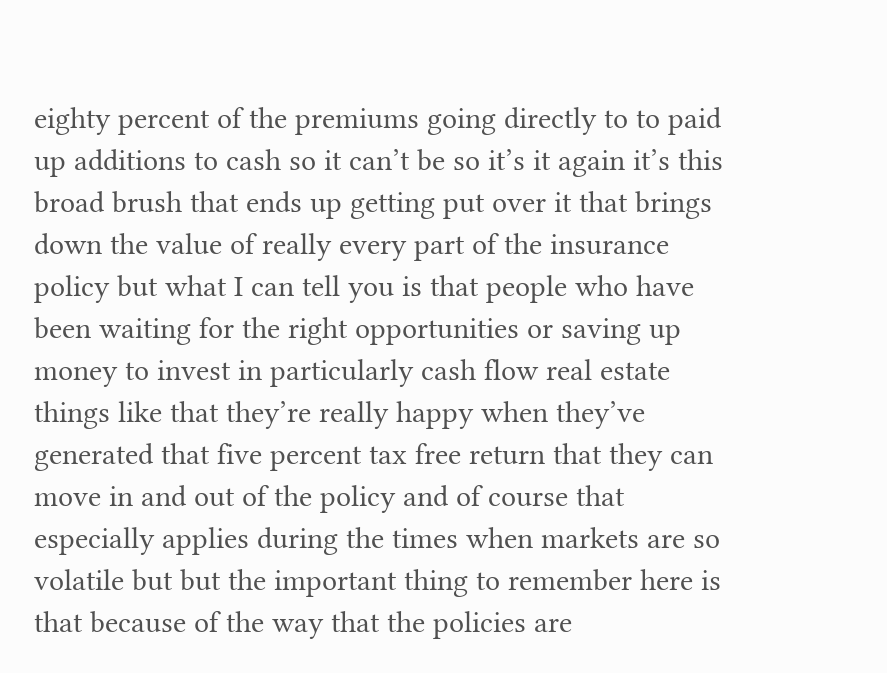eighty percent of the premiums going directly to to paid up additions to cash so it can’t be so it’s it again it’s this broad brush that ends up getting put over it that brings down the value of really every part of the insurance policy but what I can tell you is that people who have been waiting for the right opportunities or saving up money to invest in particularly cash flow real estate things like that they’re really happy when they’ve generated that five percent tax free return that they can move in and out of the policy and of course that especially applies during the times when markets are so volatile but but the important thing to remember here is that because of the way that the policies are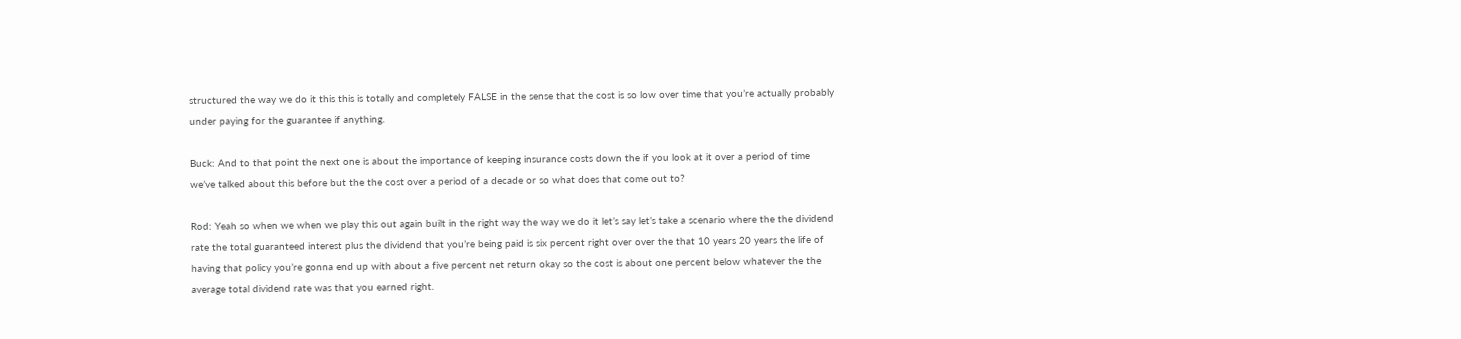structured the way we do it this this is totally and completely FALSE in the sense that the cost is so low over time that you’re actually probably under paying for the guarantee if anything.

Buck: And to that point the next one is about the importance of keeping insurance costs down the if you look at it over a period of time we’ve talked about this before but the the cost over a period of a decade or so what does that come out to?

Rod: Yeah so when we when we play this out again built in the right way the way we do it let’s say let’s take a scenario where the the dividend rate the total guaranteed interest plus the dividend that you’re being paid is six percent right over over the that 10 years 20 years the life of having that policy you’re gonna end up with about a five percent net return okay so the cost is about one percent below whatever the the average total dividend rate was that you earned right.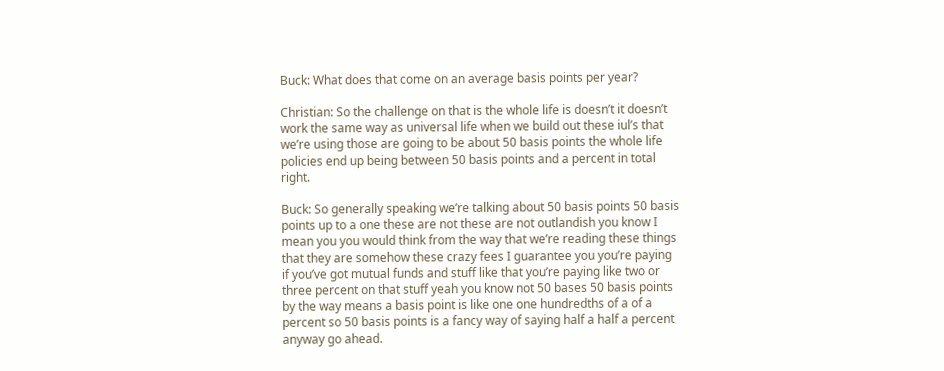Buck: What does that come on an average basis points per year?

Christian: So the challenge on that is the whole life is doesn’t it doesn’t work the same way as universal life when we build out these iul’s that we’re using those are going to be about 50 basis points the whole life policies end up being between 50 basis points and a percent in total right.

Buck: So generally speaking we’re talking about 50 basis points 50 basis points up to a one these are not these are not outlandish you know I mean you you would think from the way that we’re reading these things that they are somehow these crazy fees I guarantee you you’re paying if you’ve got mutual funds and stuff like that you’re paying like two or three percent on that stuff yeah you know not 50 bases 50 basis points by the way means a basis point is like one one hundredths of a of a percent so 50 basis points is a fancy way of saying half a half a percent anyway go ahead.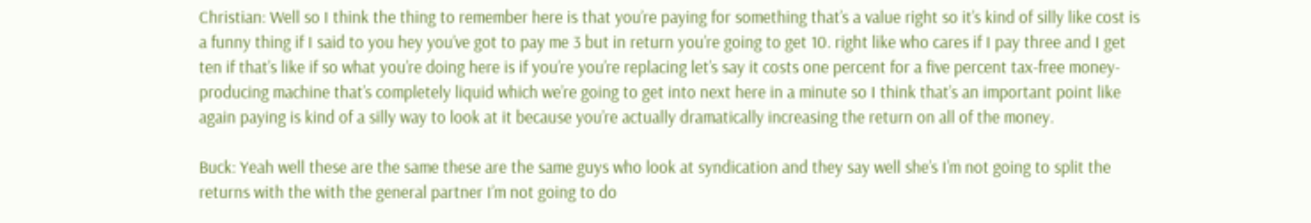Christian: Well so I think the thing to remember here is that you’re paying for something that’s a value right so it’s kind of silly like cost is a funny thing if I said to you hey you’ve got to pay me 3 but in return you’re going to get 10. right like who cares if I pay three and I get ten if that’s like if so what you’re doing here is if you’re you’re replacing let’s say it costs one percent for a five percent tax-free money-producing machine that’s completely liquid which we’re going to get into next here in a minute so I think that’s an important point like again paying is kind of a silly way to look at it because you’re actually dramatically increasing the return on all of the money.

Buck: Yeah well these are the same these are the same guys who look at syndication and they say well she’s I’m not going to split the returns with the with the general partner I’m not going to do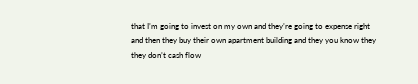that I’m going to invest on my own and they’re going to expense right and then they buy their own apartment building and they you know they they don’t cash flow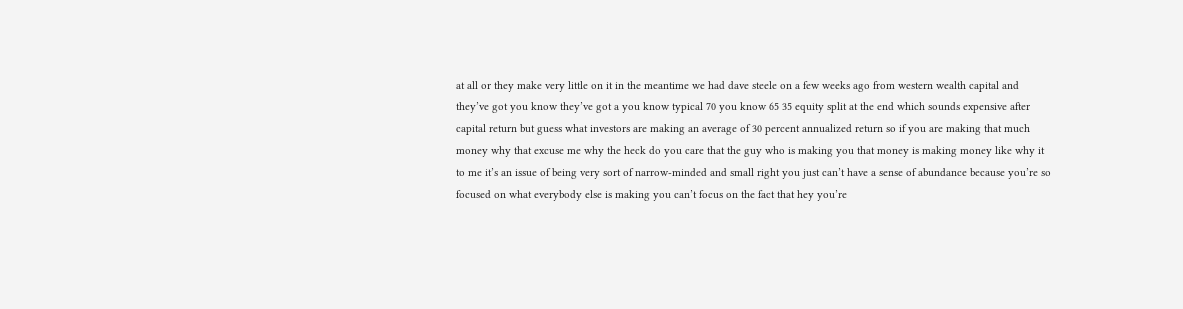at all or they make very little on it in the meantime we had dave steele on a few weeks ago from western wealth capital and they’ve got you know they’ve got a you know typical 70 you know 65 35 equity split at the end which sounds expensive after capital return but guess what investors are making an average of 30 percent annualized return so if you are making that much money why that excuse me why the heck do you care that the guy who is making you that money is making money like why it to me it’s an issue of being very sort of narrow-minded and small right you just can’t have a sense of abundance because you’re so focused on what everybody else is making you can’t focus on the fact that hey you’re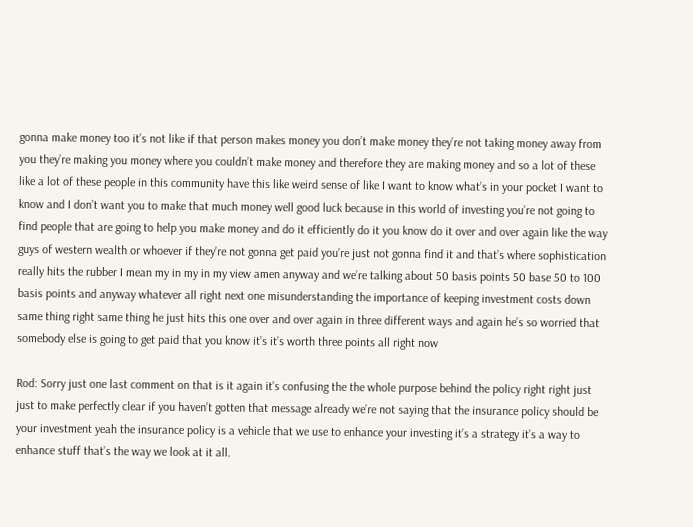gonna make money too it’s not like if that person makes money you don’t make money they’re not taking money away from you they’re making you money where you couldn’t make money and therefore they are making money and so a lot of these like a lot of these people in this community have this like weird sense of like I want to know what’s in your pocket I want to know and I don’t want you to make that much money well good luck because in this world of investing you’re not going to find people that are going to help you make money and do it efficiently do it you know do it over and over again like the way guys of western wealth or whoever if they’re not gonna get paid you’re just not gonna find it and that’s where sophistication really hits the rubber I mean my in my in my view amen anyway and we’re talking about 50 basis points 50 base 50 to 100 basis points and anyway whatever all right next one misunderstanding the importance of keeping investment costs down same thing right same thing he just hits this one over and over again in three different ways and again he’s so worried that somebody else is going to get paid that you know it’s it’s worth three points all right now

Rod: Sorry just one last comment on that is it again it’s confusing the the whole purpose behind the policy right right just just to make perfectly clear if you haven’t gotten that message already we’re not saying that the insurance policy should be your investment yeah the insurance policy is a vehicle that we use to enhance your investing it’s a strategy it’s a way to enhance stuff that’s the way we look at it all.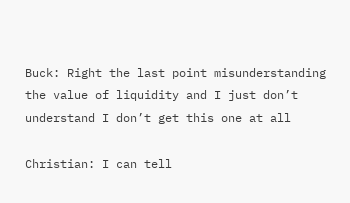Buck: Right the last point misunderstanding the value of liquidity and I just don’t understand I don’t get this one at all

Christian: I can tell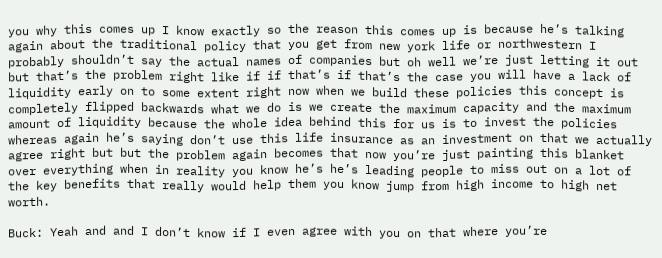you why this comes up I know exactly so the reason this comes up is because he’s talking again about the traditional policy that you get from new york life or northwestern I probably shouldn’t say the actual names of companies but oh well we’re just letting it out but that’s the problem right like if if that’s if that’s the case you will have a lack of liquidity early on to some extent right now when we build these policies this concept is completely flipped backwards what we do is we create the maximum capacity and the maximum amount of liquidity because the whole idea behind this for us is to invest the policies whereas again he’s saying don’t use this life insurance as an investment on that we actually agree right but but the problem again becomes that now you’re just painting this blanket over everything when in reality you know he’s he’s leading people to miss out on a lot of the key benefits that really would help them you know jump from high income to high net worth.

Buck: Yeah and and I don’t know if I even agree with you on that where you’re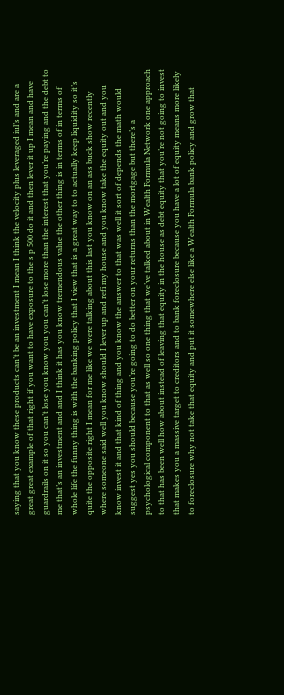saying that you know these products can’t be an investment I mean I think the velocity plus leveraged iul’s and are a great great example of that right if you want to have exposure to the s p 500 do it and then lever it up I mean and have guardrails on it so you can’t lose you know you you can’t lose more than the interest that you’re paying and the debt to me that’s an investment and and I think it has you know tremendous value the other thing is in terms of in terms of whole life the funny thing is with the banking policy that I view that is a great way to to actually keep liquidity so it’s quite the opposite right I mean for me like we were talking about this last you know on an ass buck show recently where someone said well you know should I lever up and refi my house and you know take the equity out and you know invest it and that kind of thing and you know the answer to that was well it sort of depends the math would suggest yes you should because you’re going to do better on your returns than the mortgage but there’s a psychological component to that as well so one thing that we’ve talked about in Wealth Formula Network one approach to that has been well how about instead of leaving that equity in the house as debt equity that you’re not going to invest that makes you a massive target to creditors and to bank foreclosure because you have a lot of equity means more likely to foreclosure why not take that equity and put it somewhere else like a Wealth Formula bank policy and grow that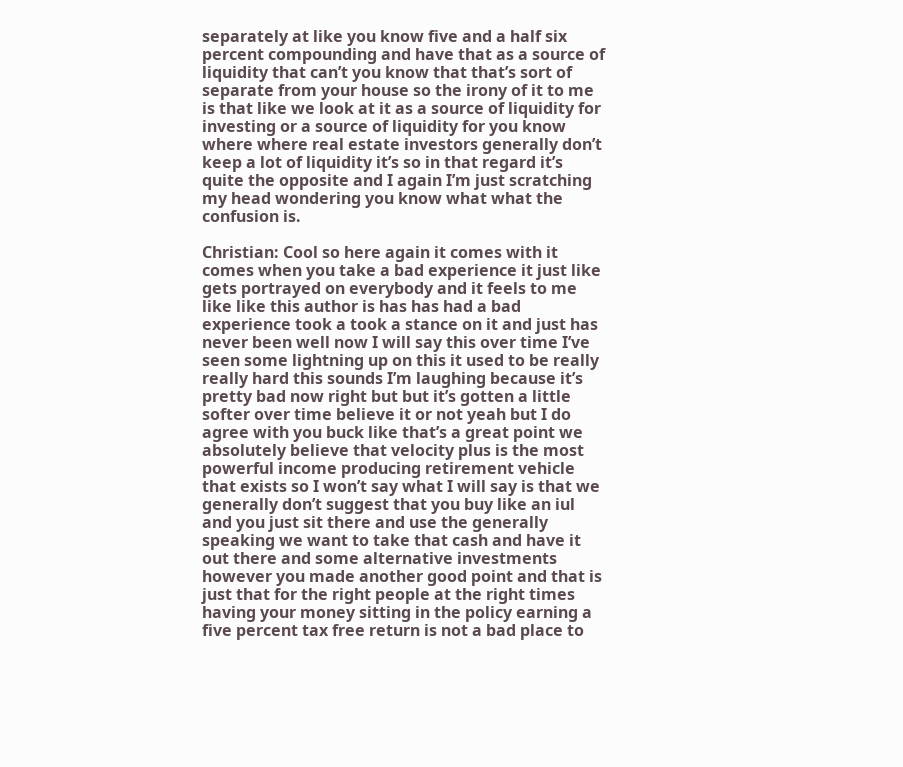separately at like you know five and a half six percent compounding and have that as a source of liquidity that can’t you know that that’s sort of separate from your house so the irony of it to me is that like we look at it as a source of liquidity for investing or a source of liquidity for you know where where real estate investors generally don’t keep a lot of liquidity it’s so in that regard it’s quite the opposite and I again I’m just scratching my head wondering you know what what the confusion is.

Christian: Cool so here again it comes with it comes when you take a bad experience it just like gets portrayed on everybody and it feels to me like like this author is has has had a bad experience took a took a stance on it and just has never been well now I will say this over time I’ve seen some lightning up on this it used to be really really hard this sounds I’m laughing because it’s pretty bad now right but but it’s gotten a little softer over time believe it or not yeah but I do agree with you buck like that’s a great point we absolutely believe that velocity plus is the most powerful income producing retirement vehicle that exists so I won’t say what I will say is that we generally don’t suggest that you buy like an iul and you just sit there and use the generally speaking we want to take that cash and have it out there and some alternative investments however you made another good point and that is just that for the right people at the right times having your money sitting in the policy earning a five percent tax free return is not a bad place to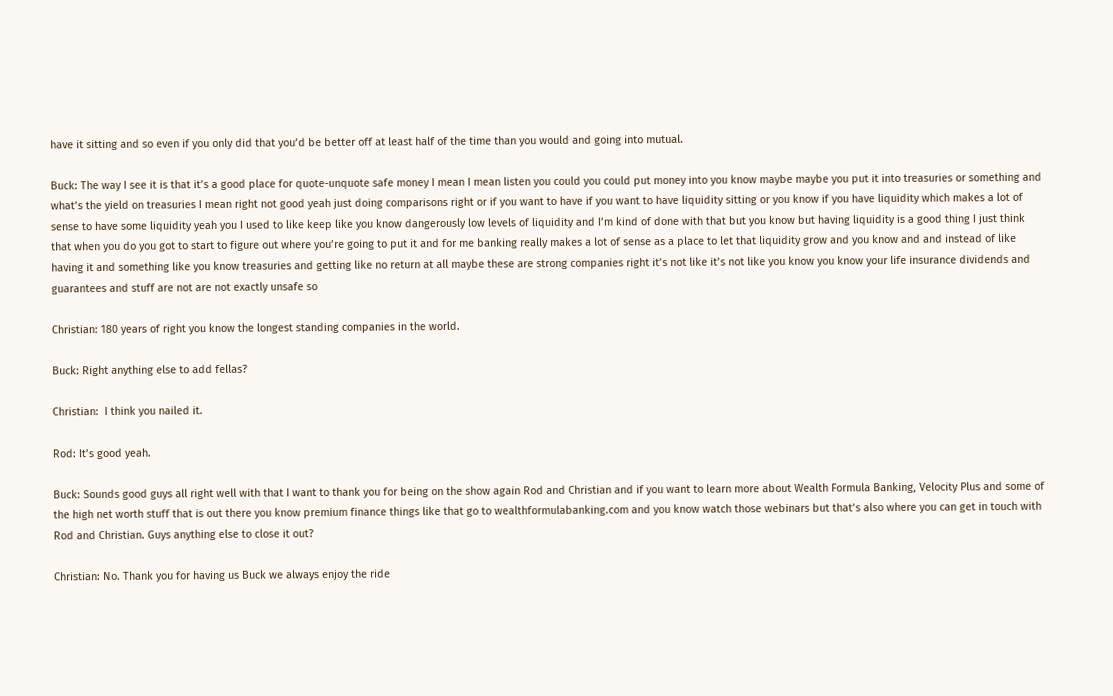have it sitting and so even if you only did that you’d be better off at least half of the time than you would and going into mutual.

Buck: The way I see it is that it’s a good place for quote-unquote safe money I mean I mean listen you could you could put money into you know maybe maybe you put it into treasuries or something and what’s the yield on treasuries I mean right not good yeah just doing comparisons right or if you want to have if you want to have liquidity sitting or you know if you have liquidity which makes a lot of sense to have some liquidity yeah you I used to like keep like you know dangerously low levels of liquidity and I’m kind of done with that but you know but having liquidity is a good thing I just think that when you do you got to start to figure out where you’re going to put it and for me banking really makes a lot of sense as a place to let that liquidity grow and you know and and instead of like having it and something like you know treasuries and getting like no return at all maybe these are strong companies right it’s not like it’s not like you know you know your life insurance dividends and guarantees and stuff are not are not exactly unsafe so

Christian: 180 years of right you know the longest standing companies in the world.

Buck: Right anything else to add fellas?

Christian:  I think you nailed it.

Rod: It’s good yeah.

Buck: Sounds good guys all right well with that I want to thank you for being on the show again Rod and Christian and if you want to learn more about Wealth Formula Banking, Velocity Plus and some of the high net worth stuff that is out there you know premium finance things like that go to wealthformulabanking.com and you know watch those webinars but that’s also where you can get in touch with Rod and Christian. Guys anything else to close it out?

Christian: No. Thank you for having us Buck we always enjoy the ride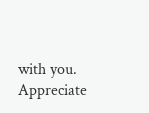with you. Appreciate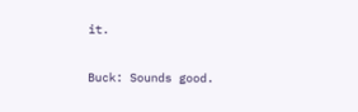it.

Buck: Sounds good.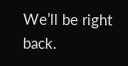We’ll be right back.